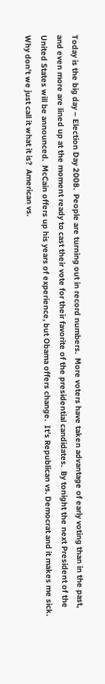Today is the big day – Election Day 2008.  People are turning out in record numbers.  More voters have taken advantage of early voting than in the past, and even more are lined up at the moment ready to cast their vote for their favorite of the presidential candidates.  By tonight the next President of the United States will be announced.  McCain offers up his years of experience, but Obama offers change.  It’s Republican vs. Democrat and it makes me sick.  Why don’t we just call it what it is?  American vs.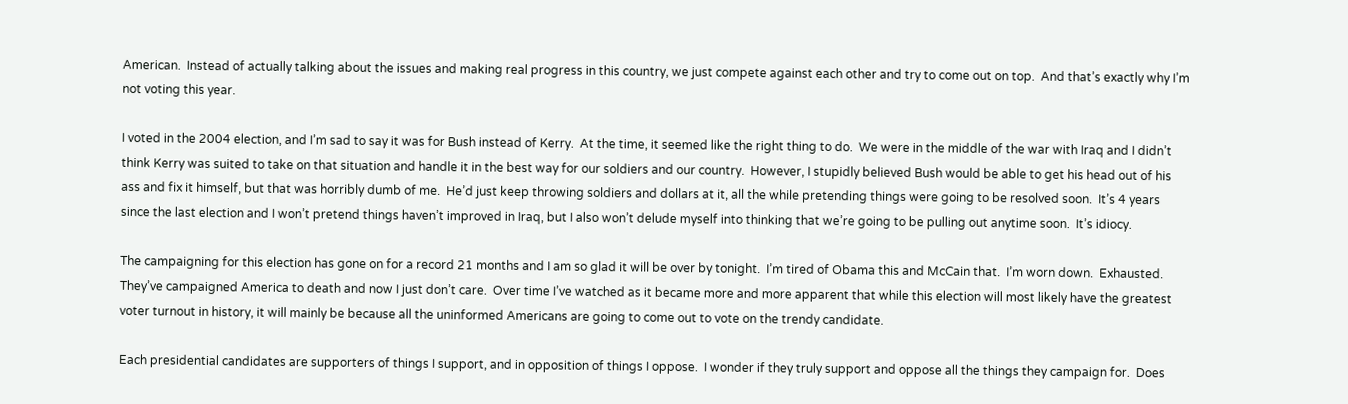American.  Instead of actually talking about the issues and making real progress in this country, we just compete against each other and try to come out on top.  And that’s exactly why I’m not voting this year.

I voted in the 2004 election, and I’m sad to say it was for Bush instead of Kerry.  At the time, it seemed like the right thing to do.  We were in the middle of the war with Iraq and I didn’t think Kerry was suited to take on that situation and handle it in the best way for our soldiers and our country.  However, I stupidly believed Bush would be able to get his head out of his ass and fix it himself, but that was horribly dumb of me.  He’d just keep throwing soldiers and dollars at it, all the while pretending things were going to be resolved soon.  It’s 4 years since the last election and I won’t pretend things haven’t improved in Iraq, but I also won’t delude myself into thinking that we’re going to be pulling out anytime soon.  It’s idiocy.

The campaigning for this election has gone on for a record 21 months and I am so glad it will be over by tonight.  I’m tired of Obama this and McCain that.  I’m worn down.  Exhausted.  They’ve campaigned America to death and now I just don’t care.  Over time I’ve watched as it became more and more apparent that while this election will most likely have the greatest voter turnout in history, it will mainly be because all the uninformed Americans are going to come out to vote on the trendy candidate.

Each presidential candidates are supporters of things I support, and in opposition of things I oppose.  I wonder if they truly support and oppose all the things they campaign for.  Does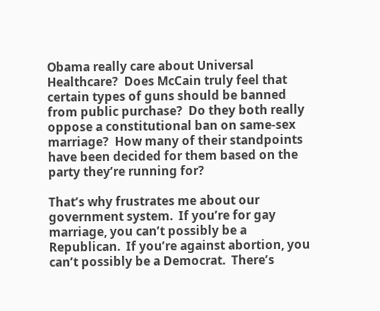Obama really care about Universal Healthcare?  Does McCain truly feel that certain types of guns should be banned from public purchase?  Do they both really oppose a constitutional ban on same-sex marriage?  How many of their standpoints have been decided for them based on the party they’re running for?

That’s why frustrates me about our government system.  If you’re for gay marriage, you can’t possibly be a Republican.  If you’re against abortion, you can’t possibly be a Democrat.  There’s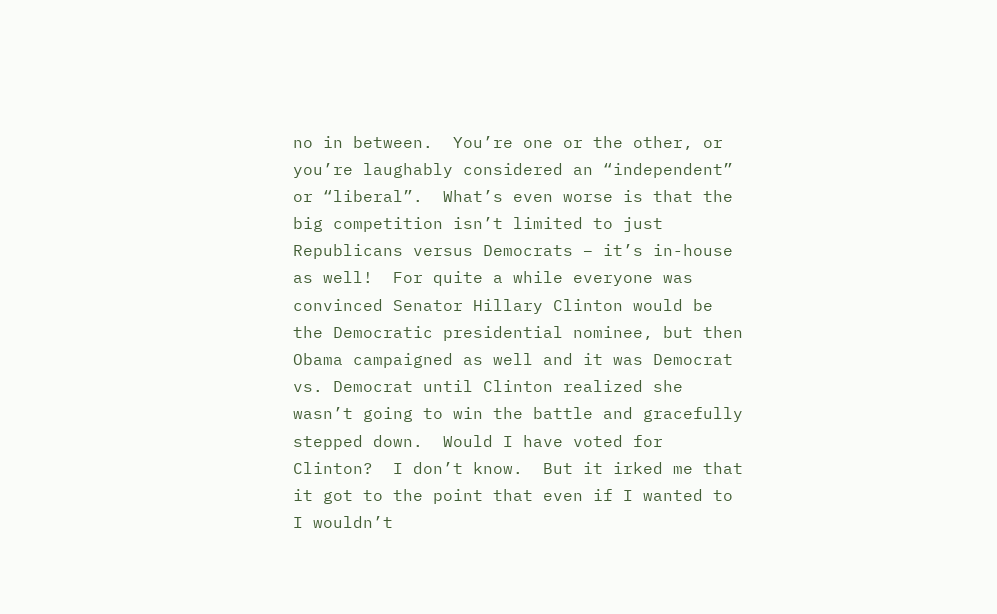no in between.  You’re one or the other, or you’re laughably considered an “independent” or “liberal”.  What’s even worse is that the big competition isn’t limited to just Republicans versus Democrats – it’s in-house as well!  For quite a while everyone was convinced Senator Hillary Clinton would be the Democratic presidential nominee, but then Obama campaigned as well and it was Democrat vs. Democrat until Clinton realized she wasn’t going to win the battle and gracefully stepped down.  Would I have voted for Clinton?  I don’t know.  But it irked me that it got to the point that even if I wanted to I wouldn’t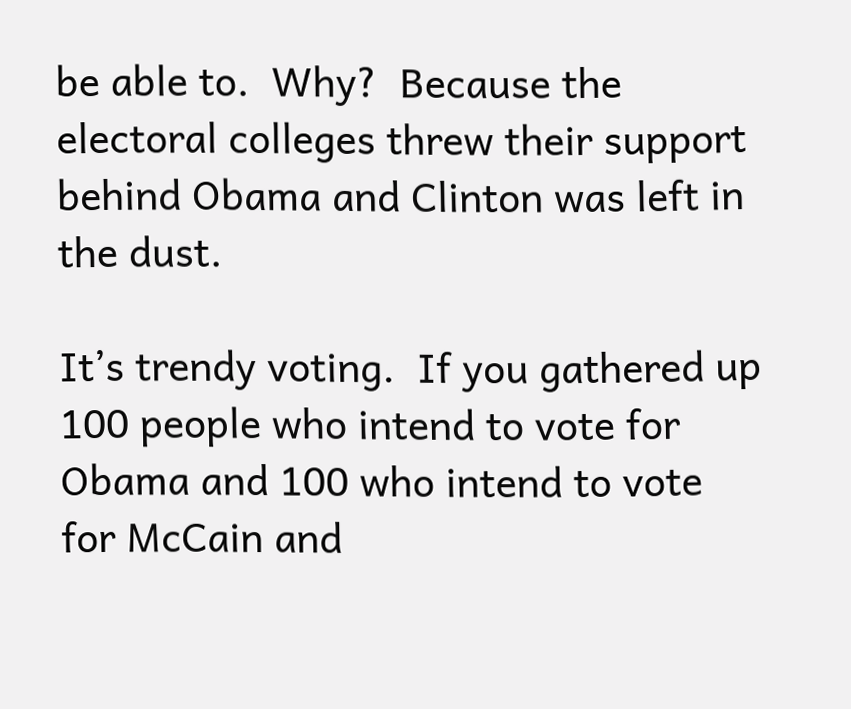be able to.  Why?  Because the electoral colleges threw their support behind Obama and Clinton was left in the dust.

It’s trendy voting.  If you gathered up 100 people who intend to vote for Obama and 100 who intend to vote for McCain and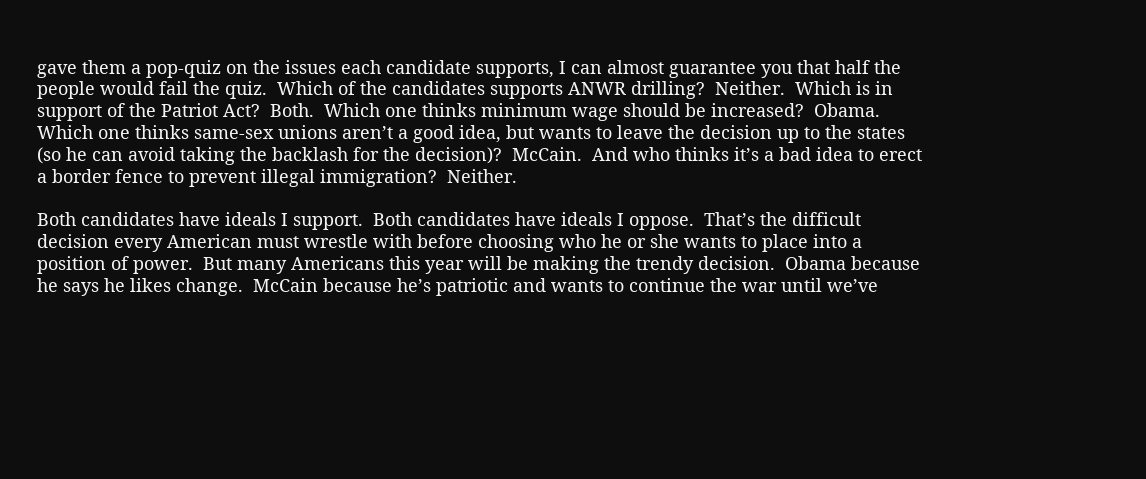gave them a pop-quiz on the issues each candidate supports, I can almost guarantee you that half the people would fail the quiz.  Which of the candidates supports ANWR drilling?  Neither.  Which is in support of the Patriot Act?  Both.  Which one thinks minimum wage should be increased?  Obama.  Which one thinks same-sex unions aren’t a good idea, but wants to leave the decision up to the states (so he can avoid taking the backlash for the decision)?  McCain.  And who thinks it’s a bad idea to erect a border fence to prevent illegal immigration?  Neither.

Both candidates have ideals I support.  Both candidates have ideals I oppose.  That’s the difficult decision every American must wrestle with before choosing who he or she wants to place into a position of power.  But many Americans this year will be making the trendy decision.  Obama because he says he likes change.  McCain because he’s patriotic and wants to continue the war until we’ve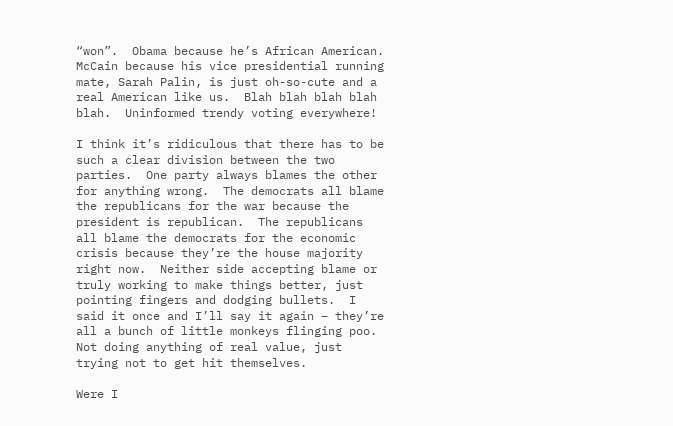“won”.  Obama because he’s African American.  McCain because his vice presidential running mate, Sarah Palin, is just oh-so-cute and a real American like us.  Blah blah blah blah blah.  Uninformed trendy voting everywhere!

I think it’s ridiculous that there has to be such a clear division between the two parties.  One party always blames the other for anything wrong.  The democrats all blame the republicans for the war because the president is republican.  The republicans all blame the democrats for the economic crisis because they’re the house majority right now.  Neither side accepting blame or truly working to make things better, just pointing fingers and dodging bullets.  I said it once and I’ll say it again – they’re all a bunch of little monkeys flinging poo.  Not doing anything of real value, just trying not to get hit themselves.

Were I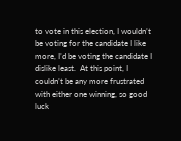to vote in this election, I wouldn’t be voting for the candidate I like more, I’d be voting the candidate I dislike least.  At this point, I couldn’t be any more frustrated with either one winning, so good luck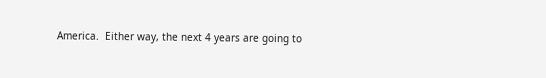America.  Either way, the next 4 years are going to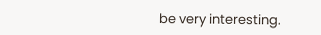be very interesting.